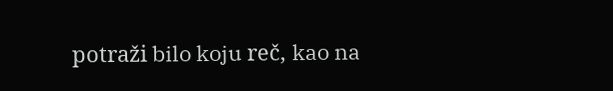potraži bilo koju reč, kao na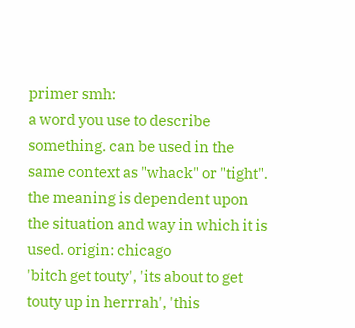primer smh:
a word you use to describe something. can be used in the same context as "whack" or "tight". the meaning is dependent upon the situation and way in which it is used. origin: chicago
'bitch get touty', 'its about to get touty up in herrrah', 'this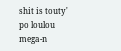shit is touty'
po loulou mega-n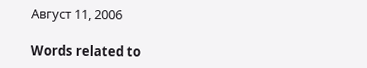Август 11, 2006

Words related to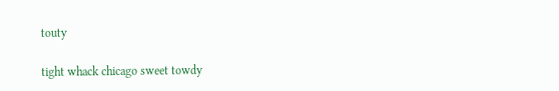touty

tight whack chicago sweet towdy